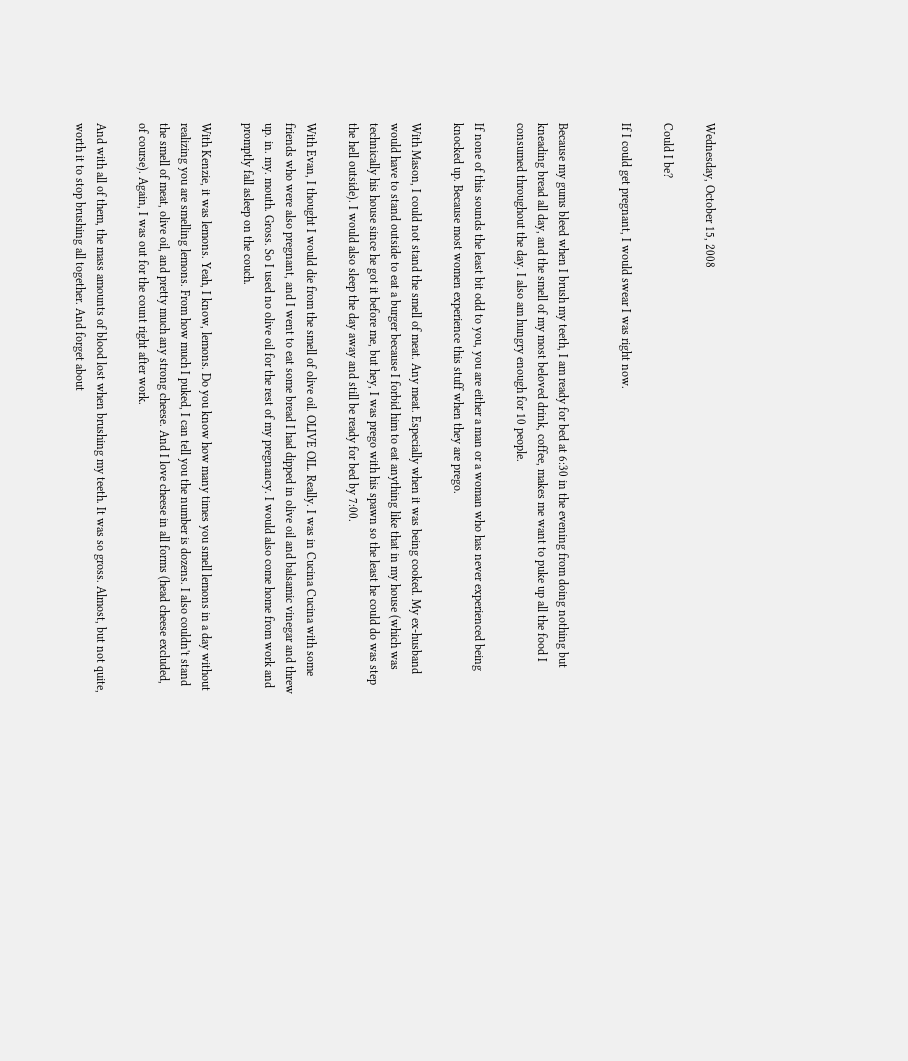Wednesday, October 15, 2008

Could I be?

If I could get pregnant, I would swear I was right now.


Because my gums bleed when I brush my teeth, I am ready for bed at 6:30 in the evening from doing nothing but kneading bread all day, and the smell of my most beloved drink, coffee, makes me want to puke up all the food I consumed throughout the day. I also am hungry enough for 10 people.

If none of this sounds the least bit odd to you, you are either a man or a woman who has never experienced being knocked up. Because most women experience this stuff when they are prego.

With Mason, I could not stand the smell of meat. Any meat. Especially when it was being cooked. My ex-husband would have to stand outside to eat a burger because I forbid him to eat anything like that in my house (which was technically his house since he got it before me, but hey, I was prego with his spawn so the least he could do was step the hell outside). I would also sleep the day away and still be ready for bed by 7:00.

With Evan, I thought I would die from the smell of olive oil. OLIVE OIL. Really. I was in Cucina Cucina with some friends who were also pregnant, and I went to eat some bread I had dipped in olive oil and balsamic vinegar and threw up. in. my. mouth. Gross. So I used no olive oil for the rest of my pregnancy. I would also come home from work and promptly fall asleep on the couch.

With Kenzie, it was lemons. Yeah, I know, lemons. Do you know how many times you smell lemons in a day without realizing you are smelling lemons. From how much I puked, I can tell you the number is dozens. I also couldn't stand the smell of meat, olive oil, and pretty much any strong cheese. And I love cheese in all forms (head cheese excluded, of course). Again, I was out for the count right after work.

And with all of them, the mass amounts of blood lost when brushing my teeth. It was so gross. Almost, but not quite, worth it to stop brushing all together. And forget about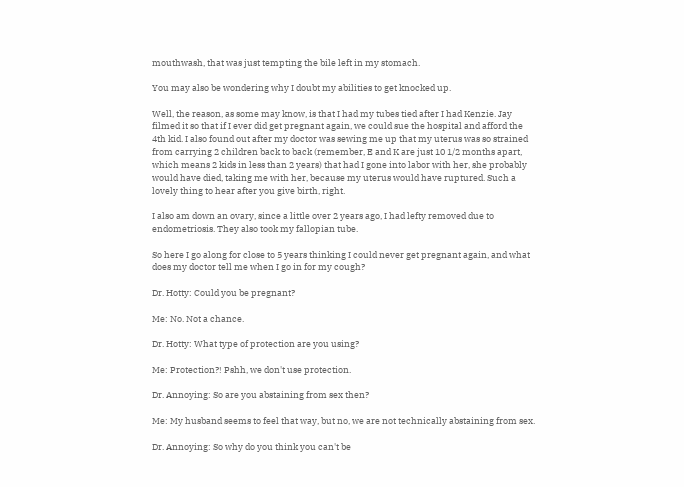mouthwash, that was just tempting the bile left in my stomach.

You may also be wondering why I doubt my abilities to get knocked up.

Well, the reason, as some may know, is that I had my tubes tied after I had Kenzie. Jay filmed it so that if I ever did get pregnant again, we could sue the hospital and afford the 4th kid. I also found out after my doctor was sewing me up that my uterus was so strained from carrying 2 children back to back (remember, E and K are just 10 1/2 months apart, which means 2 kids in less than 2 years) that had I gone into labor with her, she probably would have died, taking me with her, because my uterus would have ruptured. Such a lovely thing to hear after you give birth, right.

I also am down an ovary, since a little over 2 years ago, I had lefty removed due to endometriosis. They also took my fallopian tube.

So here I go along for close to 5 years thinking I could never get pregnant again, and what does my doctor tell me when I go in for my cough?

Dr. Hotty: Could you be pregnant?

Me: No. Not a chance.

Dr. Hotty: What type of protection are you using?

Me: Protection?! Pshh, we don't use protection.

Dr. Annoying: So are you abstaining from sex then?

Me: My husband seems to feel that way, but no, we are not technically abstaining from sex.

Dr. Annoying: So why do you think you can't be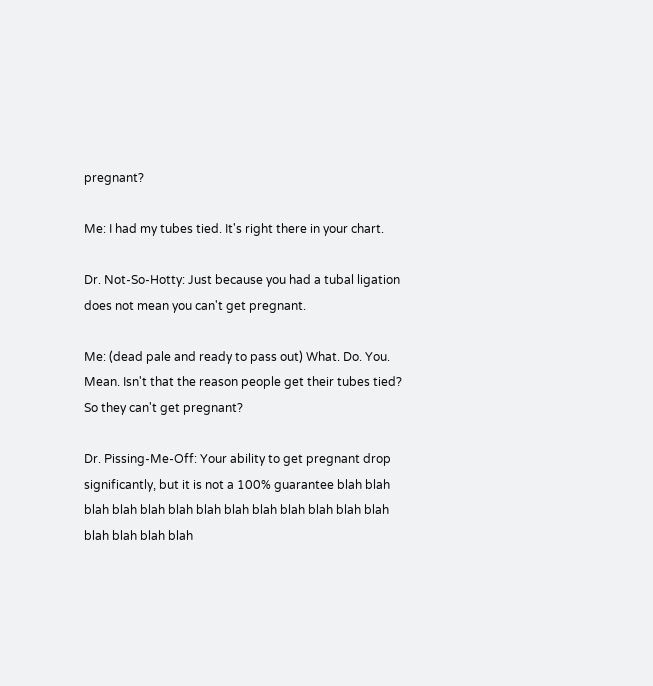pregnant?

Me: I had my tubes tied. It's right there in your chart.

Dr. Not-So-Hotty: Just because you had a tubal ligation does not mean you can't get pregnant.

Me: (dead pale and ready to pass out) What. Do. You. Mean. Isn't that the reason people get their tubes tied? So they can't get pregnant?

Dr. Pissing-Me-Off: Your ability to get pregnant drop significantly, but it is not a 100% guarantee blah blah blah blah blah blah blah blah blah blah blah blah blah blah blah blah blah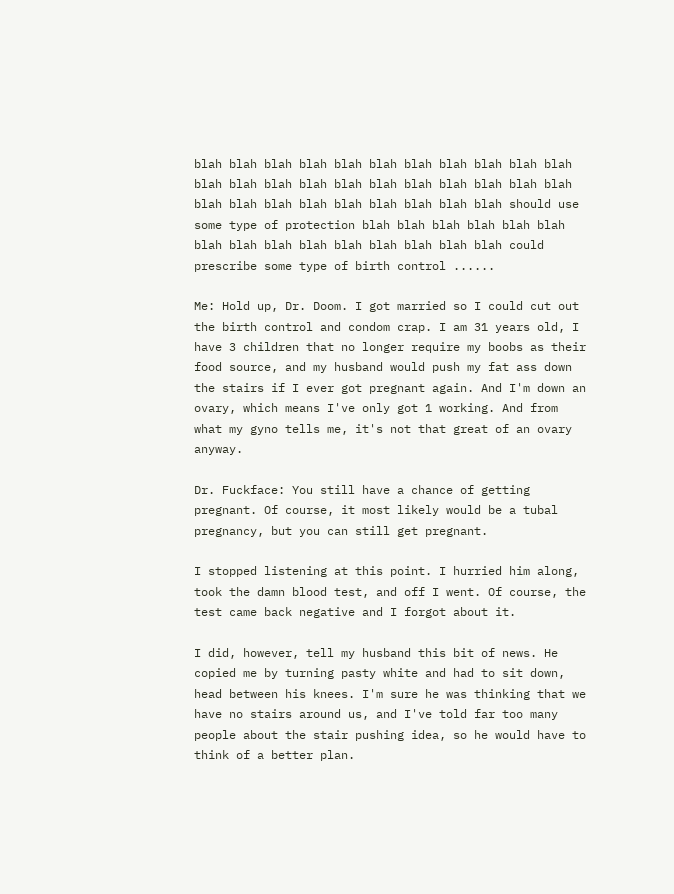blah blah blah blah blah blah blah blah blah blah blah blah blah blah blah blah blah blah blah blah blah blah blah blah blah blah blah blah blah blah blah should use some type of protection blah blah blah blah blah blah blah blah blah blah blah blah blah blah blah could prescribe some type of birth control ......

Me: Hold up, Dr. Doom. I got married so I could cut out the birth control and condom crap. I am 31 years old, I have 3 children that no longer require my boobs as their food source, and my husband would push my fat ass down the stairs if I ever got pregnant again. And I'm down an ovary, which means I've only got 1 working. And from what my gyno tells me, it's not that great of an ovary anyway.

Dr. Fuckface: You still have a chance of getting pregnant. Of course, it most likely would be a tubal pregnancy, but you can still get pregnant.

I stopped listening at this point. I hurried him along, took the damn blood test, and off I went. Of course, the test came back negative and I forgot about it.

I did, however, tell my husband this bit of news. He copied me by turning pasty white and had to sit down, head between his knees. I'm sure he was thinking that we have no stairs around us, and I've told far too many people about the stair pushing idea, so he would have to think of a better plan.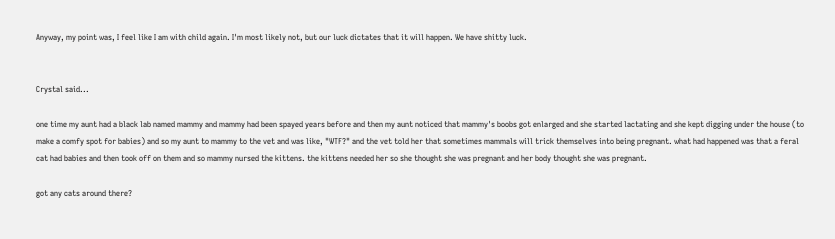Anyway, my point was, I feel like I am with child again. I'm most likely not, but our luck dictates that it will happen. We have shitty luck.


Crystal said...

one time my aunt had a black lab named mammy and mammy had been spayed years before and then my aunt noticed that mammy's boobs got enlarged and she started lactating and she kept digging under the house (to make a comfy spot for babies) and so my aunt to mammy to the vet and was like, "WTF?" and the vet told her that sometimes mammals will trick themselves into being pregnant. what had happened was that a feral cat had babies and then took off on them and so mammy nursed the kittens. the kittens needed her so she thought she was pregnant and her body thought she was pregnant.

got any cats around there?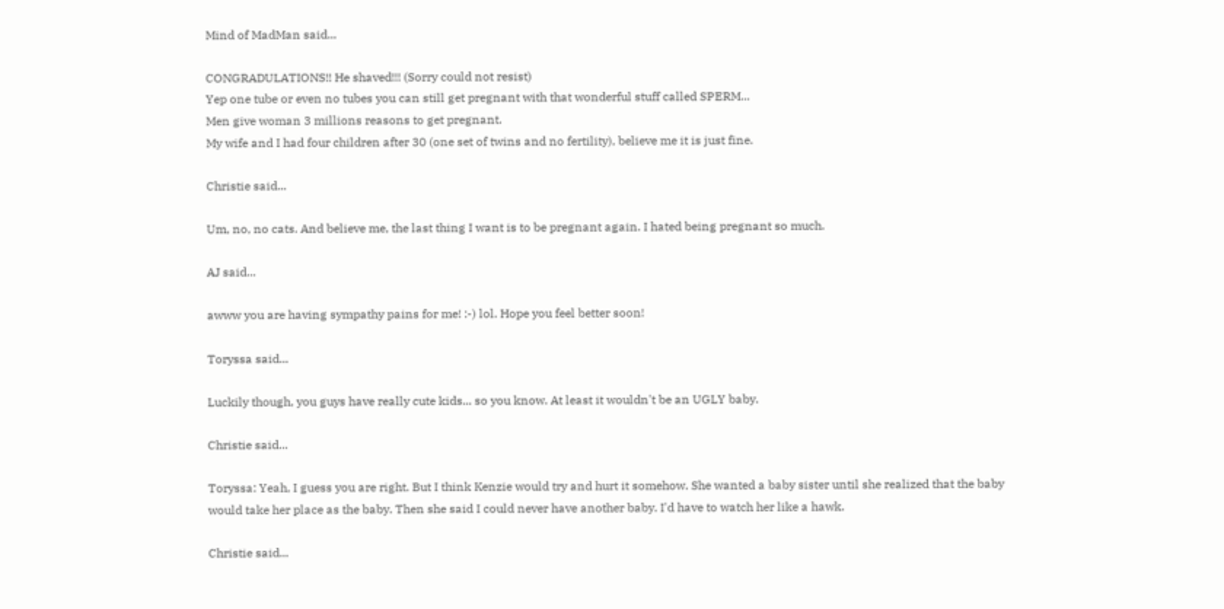Mind of MadMan said...

CONGRADULATIONS!! He shaved!!! (Sorry could not resist)
Yep one tube or even no tubes you can still get pregnant with that wonderful stuff called SPERM...
Men give woman 3 millions reasons to get pregnant.
My wife and I had four children after 30 (one set of twins and no fertility), believe me it is just fine.

Christie said...

Um, no, no cats. And believe me, the last thing I want is to be pregnant again. I hated being pregnant so much.

AJ said...

awww you are having sympathy pains for me! :-) lol. Hope you feel better soon!

Toryssa said...

Luckily though, you guys have really cute kids... so you know. At least it wouldn't be an UGLY baby.

Christie said...

Toryssa: Yeah, I guess you are right. But I think Kenzie would try and hurt it somehow. She wanted a baby sister until she realized that the baby would take her place as the baby. Then she said I could never have another baby. I'd have to watch her like a hawk.

Christie said...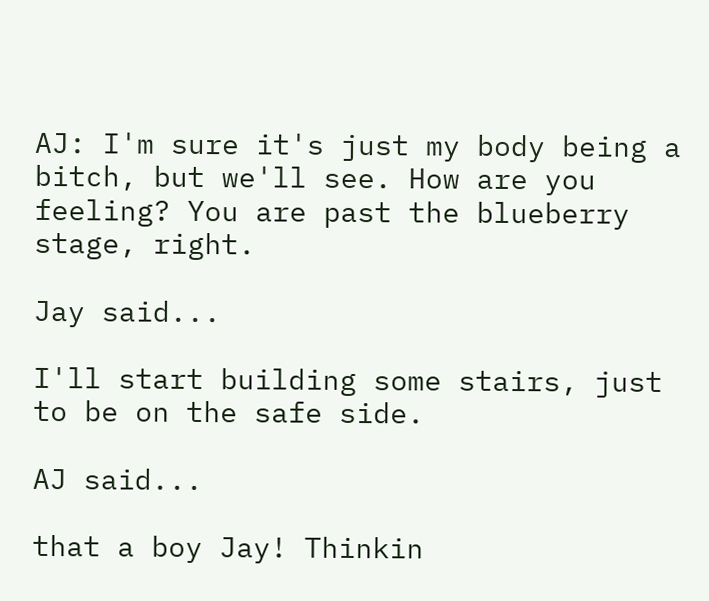AJ: I'm sure it's just my body being a bitch, but we'll see. How are you feeling? You are past the blueberry stage, right.

Jay said...

I'll start building some stairs, just to be on the safe side.

AJ said...

that a boy Jay! Thinkin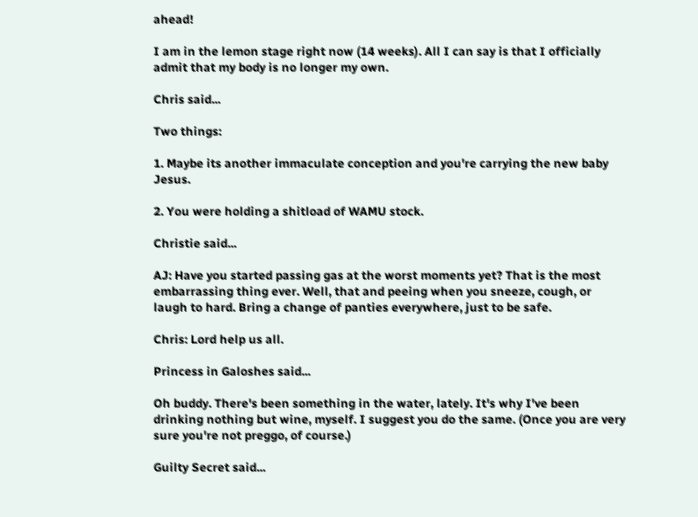ahead!

I am in the lemon stage right now (14 weeks). All I can say is that I officially admit that my body is no longer my own.

Chris said...

Two things:

1. Maybe its another immaculate conception and you're carrying the new baby Jesus.

2. You were holding a shitload of WAMU stock.

Christie said...

AJ: Have you started passing gas at the worst moments yet? That is the most embarrassing thing ever. Well, that and peeing when you sneeze, cough, or laugh to hard. Bring a change of panties everywhere, just to be safe.

Chris: Lord help us all.

Princess in Galoshes said...

Oh buddy. There's been something in the water, lately. It's why I've been drinking nothing but wine, myself. I suggest you do the same. (Once you are very sure you're not preggo, of course.)

Guilty Secret said...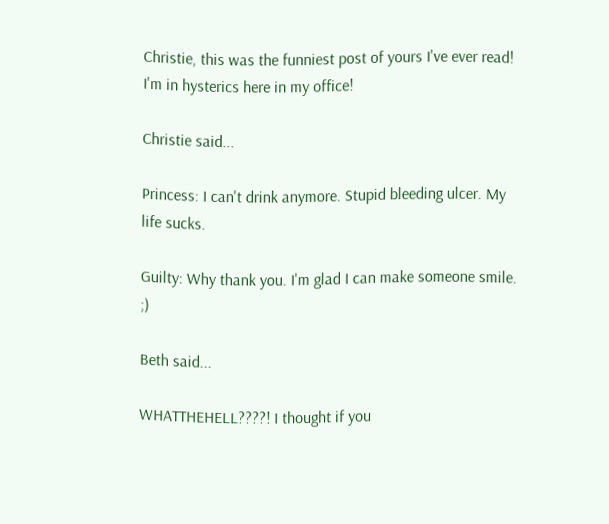Christie, this was the funniest post of yours I've ever read! I'm in hysterics here in my office!

Christie said...

Princess: I can't drink anymore. Stupid bleeding ulcer. My life sucks.

Guilty: Why thank you. I'm glad I can make someone smile. ;)

Beth said...

WHATTHEHELL????! I thought if you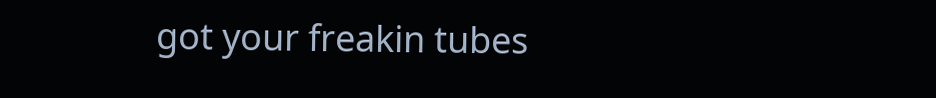got your freakin tubes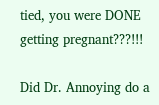tied, you were DONE getting pregnant???!!!

Did Dr. Annoying do a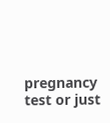pregnancy test or just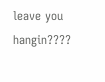leave you hangin????